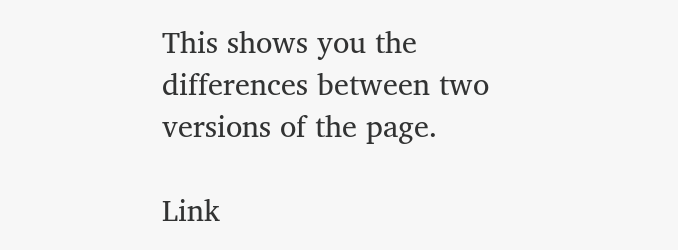This shows you the differences between two versions of the page.

Link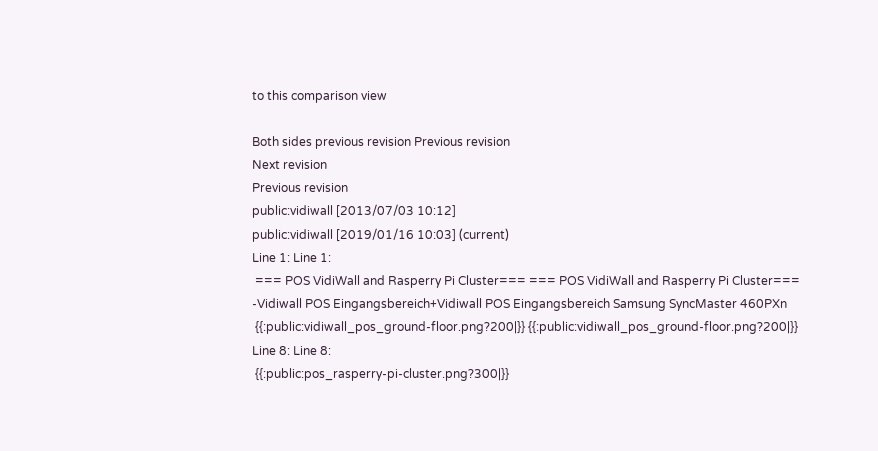to this comparison view

Both sides previous revision Previous revision
Next revision
Previous revision
public:vidiwall [2013/07/03 10:12]
public:vidiwall [2019/01/16 10:03] (current)
Line 1: Line 1:
 === POS VidiWall and Rasperry Pi Cluster=== === POS VidiWall and Rasperry Pi Cluster===
-Vidiwall POS Eingangsbereich+Vidiwall POS Eingangsbereich Samsung SyncMaster 460PXn
 {{:public:vidiwall_pos_ground-floor.png?200|}} {{:public:vidiwall_pos_ground-floor.png?200|}}
Line 8: Line 8:
 {{:public:pos_rasperry-pi-cluster.png?300|}}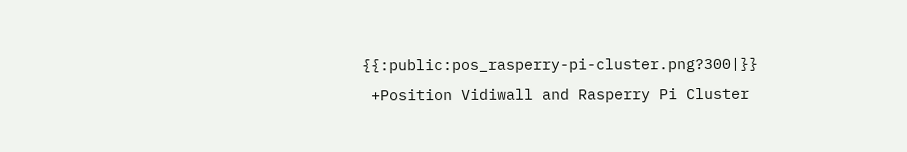{{:public:pos_rasperry-pi-cluster.png?300|}}
 +Position Vidiwall and Rasperry Pi Cluster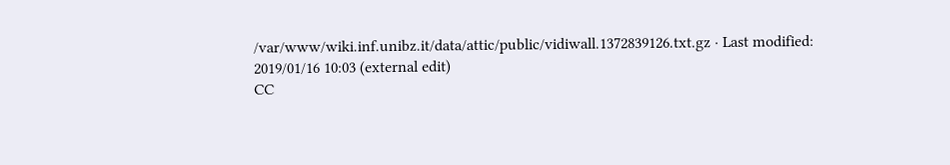/var/www/wiki.inf.unibz.it/data/attic/public/vidiwall.1372839126.txt.gz · Last modified: 2019/01/16 10:03 (external edit)
CC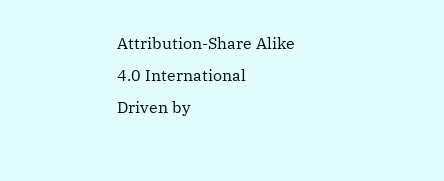Attribution-Share Alike 4.0 International
Driven by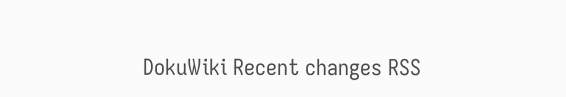DokuWiki Recent changes RSS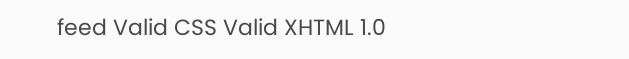feed Valid CSS Valid XHTML 1.0